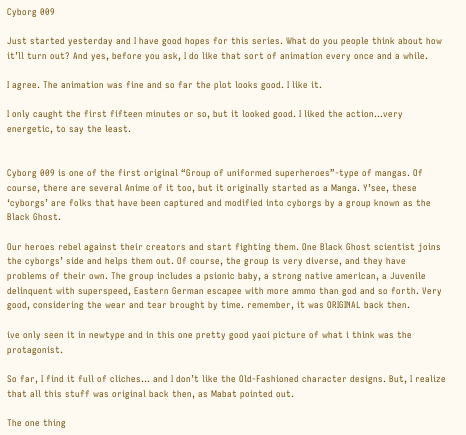Cyborg 009

Just started yesterday and I have good hopes for this series. What do you people think about how it’ll turn out? And yes, before you ask, I do like that sort of animation every once and a while.

I agree. The animation was fine and so far the plot looks good. I like it.

I only caught the first fifteen minutes or so, but it looked good. I liked the action…very energetic, to say the least.


Cyborg 009 is one of the first original “Group of uniformed superheroes”-type of mangas. Of course, there are several Anime of it too, but it originally started as a Manga. Y’see, these ‘cyborgs’ are folks that have been captured and modified into cyborgs by a group known as the Black Ghost.

Our heroes rebel against their creators and start fighting them. One Black Ghost scientist joins the cyborgs’ side and helps them out. Of course, the group is very diverse, and they have problems of their own. The group includes a psionic baby, a strong native american, a Juvenile delinquent with superspeed, Eastern German escapee with more ammo than god and so forth. Very good, considering the wear and tear brought by time. remember, it was ORIGINAL back then.

ive only seen it in newtype and in this one pretty good yaoi picture of what i think was the protagonist.

So far, I find it full of cliches… and I don’t like the Old-Fashioned character designs. But, I realize that all this stuff was original back then, as Mabat pointed out.

The one thing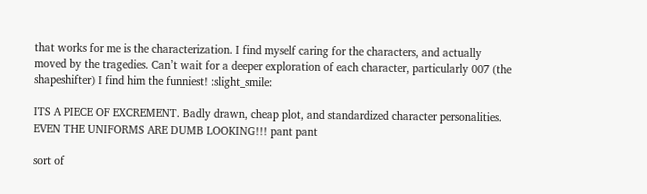that works for me is the characterization. I find myself caring for the characters, and actually moved by the tragedies. Can’t wait for a deeper exploration of each character, particularly 007 (the shapeshifter) I find him the funniest! :slight_smile:

ITS A PIECE OF EXCREMENT. Badly drawn, cheap plot, and standardized character personalities. EVEN THE UNIFORMS ARE DUMB LOOKING!!! pant pant

sort of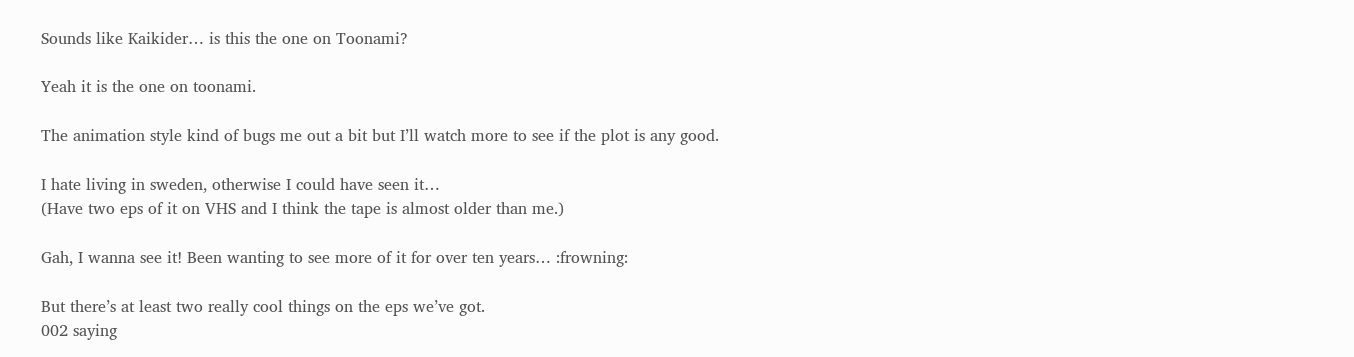Sounds like Kaikider… is this the one on Toonami?

Yeah it is the one on toonami.

The animation style kind of bugs me out a bit but I’ll watch more to see if the plot is any good.

I hate living in sweden, otherwise I could have seen it…
(Have two eps of it on VHS and I think the tape is almost older than me.)

Gah, I wanna see it! Been wanting to see more of it for over ten years… :frowning:

But there’s at least two really cool things on the eps we’ve got.
002 saying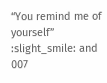“You remind me of yourself” :slight_smile: and 007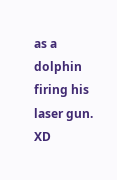as a dolphin firing his laser gun. XD